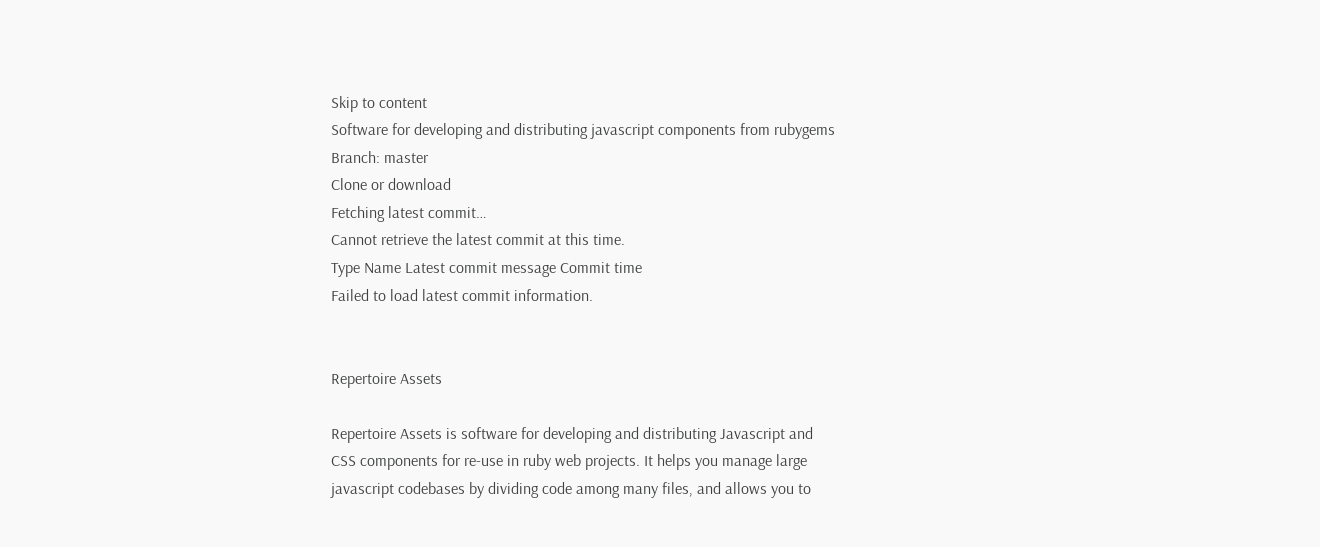Skip to content
Software for developing and distributing javascript components from rubygems
Branch: master
Clone or download
Fetching latest commit…
Cannot retrieve the latest commit at this time.
Type Name Latest commit message Commit time
Failed to load latest commit information.


Repertoire Assets

Repertoire Assets is software for developing and distributing Javascript and
CSS components for re-use in ruby web projects. It helps you manage large
javascript codebases by dividing code among many files, and allows you to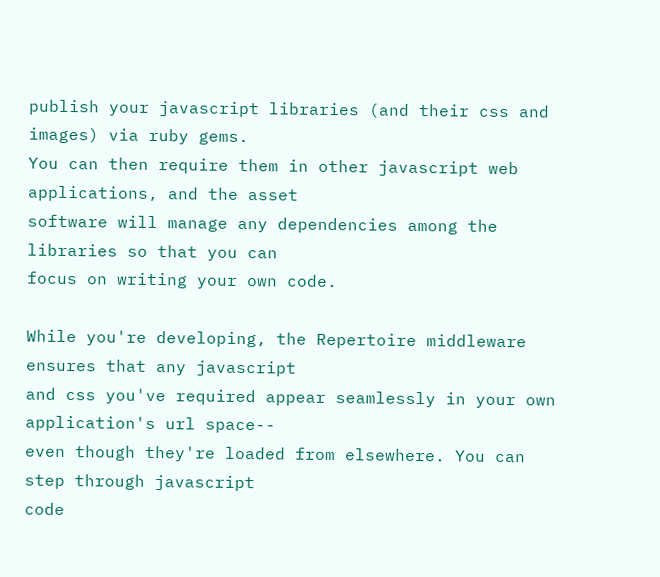publish your javascript libraries (and their css and images) via ruby gems.
You can then require them in other javascript web applications, and the asset
software will manage any dependencies among the libraries so that you can
focus on writing your own code.

While you're developing, the Repertoire middleware ensures that any javascript
and css you've required appear seamlessly in your own application's url space--
even though they're loaded from elsewhere. You can step through javascript
code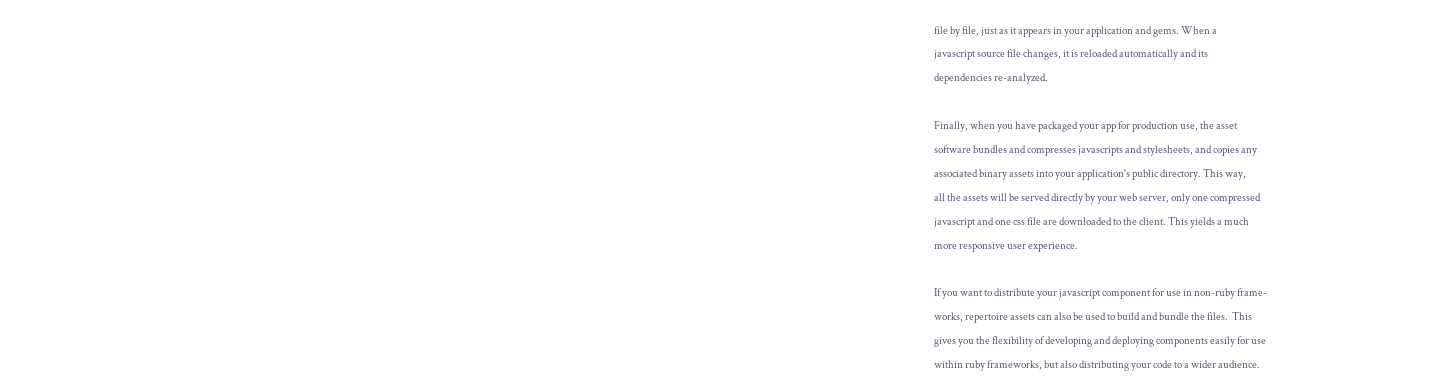file by file, just as it appears in your application and gems. When a
javascript source file changes, it is reloaded automatically and its
dependencies re-analyzed.

Finally, when you have packaged your app for production use, the asset
software bundles and compresses javascripts and stylesheets, and copies any
associated binary assets into your application's public directory. This way,
all the assets will be served directly by your web server, only one compressed
javascript and one css file are downloaded to the client. This yields a much
more responsive user experience.

If you want to distribute your javascript component for use in non-ruby frame-
works, repertoire assets can also be used to build and bundle the files.  This
gives you the flexibility of developing and deploying components easily for use
within ruby frameworks, but also distributing your code to a wider audience.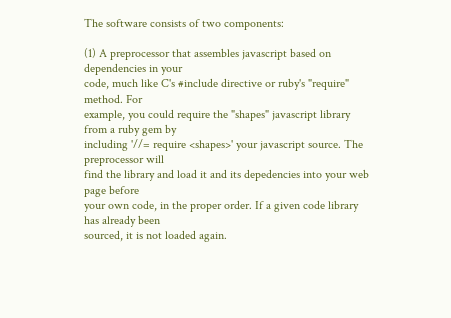The software consists of two components:

(1) A preprocessor that assembles javascript based on dependencies in your
code, much like C's #include directive or ruby's "require" method. For
example, you could require the "shapes" javascript library from a ruby gem by
including '//= require <shapes>' your javascript source. The preprocessor will
find the library and load it and its depedencies into your web page before
your own code, in the proper order. If a given code library has already been
sourced, it is not loaded again.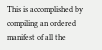This is accomplished by compiling an ordered manifest of all the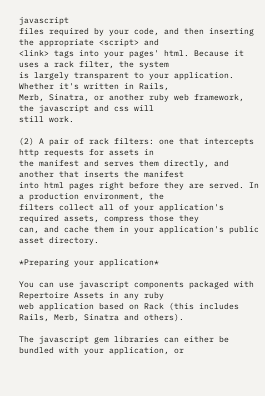javascript
files required by your code, and then inserting the appropriate <script> and
<link> tags into your pages' html. Because it uses a rack filter, the system
is largely transparent to your application. Whether it's written in Rails,
Merb, Sinatra, or another ruby web framework, the javascript and css will
still work.

(2) A pair of rack filters: one that intercepts http requests for assets in
the manifest and serves them directly, and another that inserts the manifest
into html pages right before they are served. In a production environment, the
filters collect all of your application's required assets, compress those they
can, and cache them in your application's public asset directory.

*Preparing your application*

You can use javascript components packaged with Repertoire Assets in any ruby
web application based on Rack (this includes Rails, Merb, Sinatra and others).

The javascript gem libraries can either be bundled with your application, or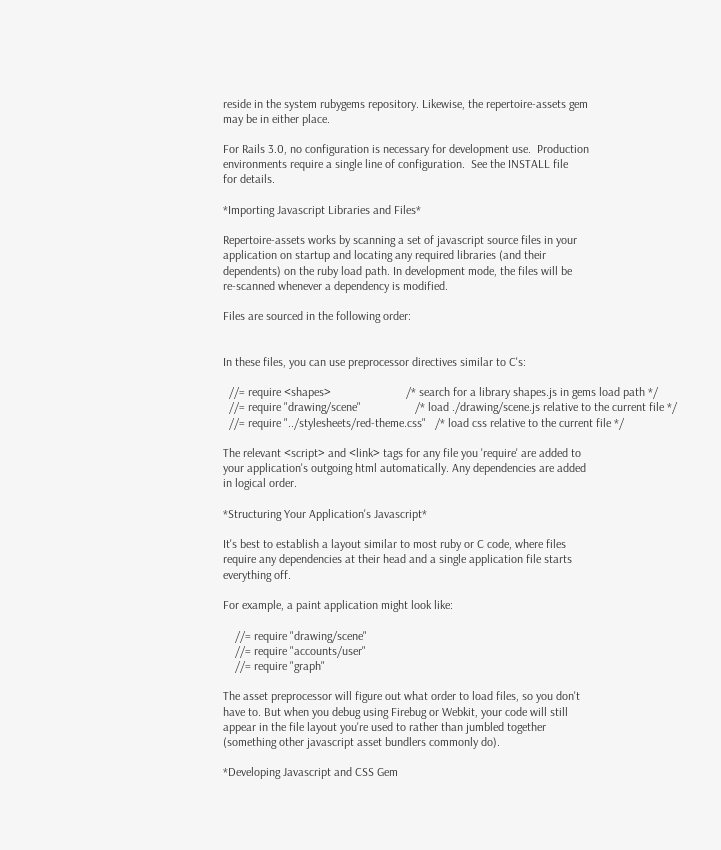reside in the system rubygems repository. Likewise, the repertoire-assets gem
may be in either place.

For Rails 3.0, no configuration is necessary for development use.  Production
environments require a single line of configuration.  See the INSTALL file
for details.

*Importing Javascript Libraries and Files*

Repertoire-assets works by scanning a set of javascript source files in your
application on startup and locating any required libraries (and their
dependents) on the ruby load path. In development mode, the files will be
re-scanned whenever a dependency is modified.

Files are sourced in the following order:


In these files, you can use preprocessor directives similar to C's:

  //= require <shapes>                         /* search for a library shapes.js in gems load path */
  //= require "drawing/scene"                  /* load ./drawing/scene.js relative to the current file */
  //= require "../stylesheets/red-theme.css"   /* load css relative to the current file */

The relevant <script> and <link> tags for any file you 'require' are added to
your application's outgoing html automatically. Any dependencies are added
in logical order.

*Structuring Your Application's Javascript*

It's best to establish a layout similar to most ruby or C code, where files
require any dependencies at their head and a single application file starts
everything off.

For example, a paint application might look like:

    //= require "drawing/scene"
    //= require "accounts/user"
    //= require "graph"

The asset preprocessor will figure out what order to load files, so you don't
have to. But when you debug using Firebug or Webkit, your code will still
appear in the file layout you're used to rather than jumbled together
(something other javascript asset bundlers commonly do).

*Developing Javascript and CSS Gem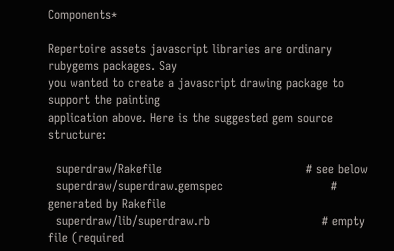Components*

Repertoire assets javascript libraries are ordinary rubygems packages. Say
you wanted to create a javascript drawing package to support the painting
application above. Here is the suggested gem source structure:

  superdraw/Rakefile                                    # see below
  superdraw/superdraw.gemspec                           # generated by Rakefile
  superdraw/lib/superdraw.rb                            # empty file (required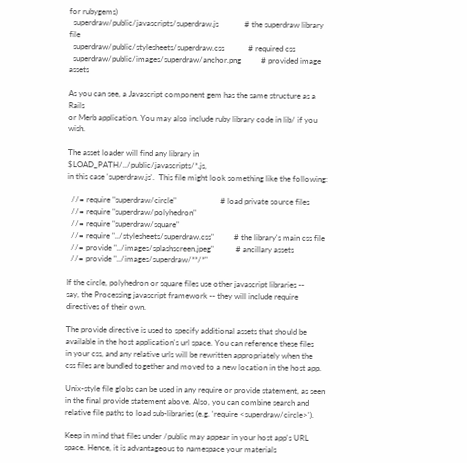for rubygems)
  superdraw/public/javascripts/superdraw.js             # the superdraw library file
  superdraw/public/stylesheets/superdraw.css            # required css
  superdraw/public/images/superdraw/anchor.png          # provided image assets

As you can see, a Javascript component gem has the same structure as a Rails
or Merb application. You may also include ruby library code in lib/ if you wish.

The asset loader will find any library in $LOAD_PATH/../public/javascripts/*.js,
in this case 'superdraw.js'.  This file might look something like the following:

  //= require "superdraw/circle"                      # load private source files
  //= require "superdraw/polyhedron"
  //= require "superdraw/square"
  //= require "../stylesheets/superdraw.css"          # the library's main css file
  //= provide "../images/splashscreen.jpeg"           # ancillary assets
  //= provide "../images/superdraw/**/*"

If the circle, polyhedron or square files use other javascript libraries --
say, the Processing javascript framework -- they will include require
directives of their own.

The provide directive is used to specify additional assets that should be
available in the host application's url space. You can reference these files
in your css, and any relative urls will be rewritten appropriately when the
css files are bundled together and moved to a new location in the host app.

Unix-style file globs can be used in any require or provide statement, as seen
in the final provide statement above. Also, you can combine search and
relative file paths to load sub-libraries (e.g. 'require <superdraw/circle>').

Keep in mind that files under /public may appear in your host app's URL
space. Hence, it is advantageous to namespace your materials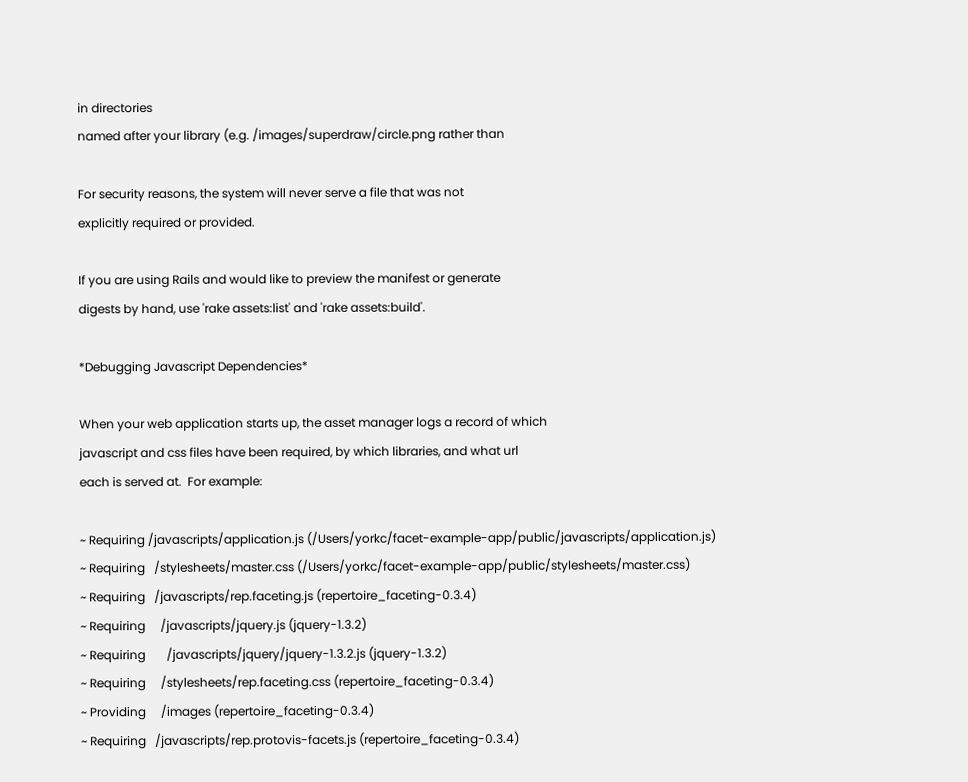in directories
named after your library (e.g. /images/superdraw/circle.png rather than

For security reasons, the system will never serve a file that was not
explicitly required or provided.

If you are using Rails and would like to preview the manifest or generate
digests by hand, use 'rake assets:list' and 'rake assets:build'.

*Debugging Javascript Dependencies*

When your web application starts up, the asset manager logs a record of which
javascript and css files have been required, by which libraries, and what url
each is served at.  For example:

~ Requiring /javascripts/application.js (/Users/yorkc/facet-example-app/public/javascripts/application.js)
~ Requiring   /stylesheets/master.css (/Users/yorkc/facet-example-app/public/stylesheets/master.css)
~ Requiring   /javascripts/rep.faceting.js (repertoire_faceting-0.3.4)
~ Requiring     /javascripts/jquery.js (jquery-1.3.2)
~ Requiring       /javascripts/jquery/jquery-1.3.2.js (jquery-1.3.2)
~ Requiring     /stylesheets/rep.faceting.css (repertoire_faceting-0.3.4)
~ Providing     /images (repertoire_faceting-0.3.4)
~ Requiring   /javascripts/rep.protovis-facets.js (repertoire_faceting-0.3.4)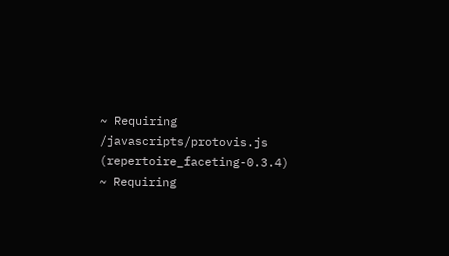~ Requiring     /javascripts/protovis.js (repertoire_faceting-0.3.4)
~ Requiring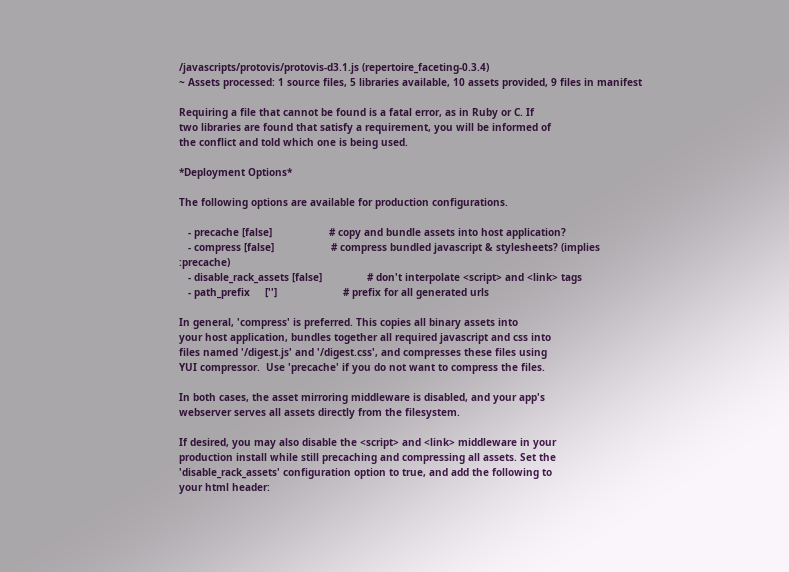/javascripts/protovis/protovis-d3.1.js (repertoire_faceting-0.3.4)
~ Assets processed: 1 source files, 5 libraries available, 10 assets provided, 9 files in manifest

Requiring a file that cannot be found is a fatal error, as in Ruby or C. If
two libraries are found that satisfy a requirement, you will be informed of
the conflict and told which one is being used.

*Deployment Options*

The following options are available for production configurations.

   - precache [false]                   # copy and bundle assets into host application?
   - compress [false]                   # compress bundled javascript & stylesheets? (implies :precache)
   - disable_rack_assets [false]               # don't interpolate <script> and <link> tags
   - path_prefix     ['']                      # prefix for all generated urls

In general, 'compress' is preferred. This copies all binary assets into
your host application, bundles together all required javascript and css into
files named '/digest.js' and '/digest.css', and compresses these files using
YUI compressor.  Use 'precache' if you do not want to compress the files.

In both cases, the asset mirroring middleware is disabled, and your app's
webserver serves all assets directly from the filesystem.

If desired, you may also disable the <script> and <link> middleware in your
production install while still precaching and compressing all assets. Set the
'disable_rack_assets' configuration option to true, and add the following to
your html header: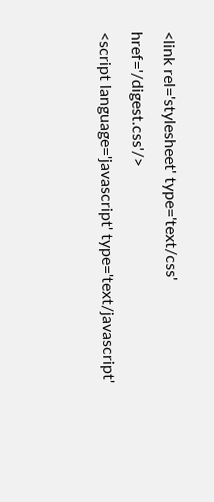<link rel='stylesheet' type='text/css' href='/digest.css'/>
<script language='javascript' type='text/javascript'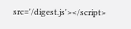src='/digest.js'></script>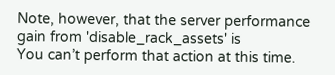Note, however, that the server performance gain from 'disable_rack_assets' is
You can’t perform that action at this time.